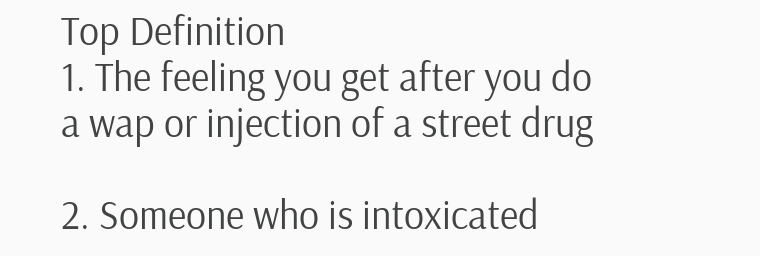Top Definition
1. The feeling you get after you do a wap or injection of a street drug

2. Someone who is intoxicated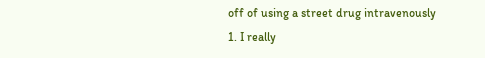off of using a street drug intravenously
1. I really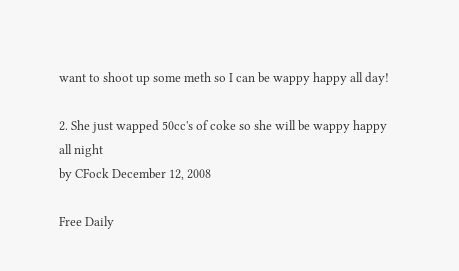want to shoot up some meth so I can be wappy happy all day!

2. She just wapped 50cc's of coke so she will be wappy happy all night
by CFock December 12, 2008

Free Daily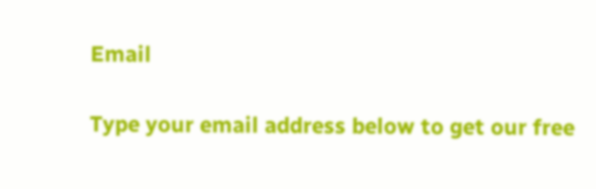Email

Type your email address below to get our free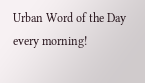Urban Word of the Day every morning!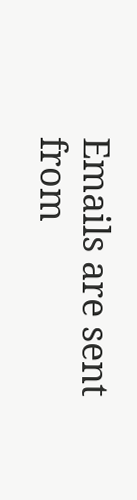Emails are sent from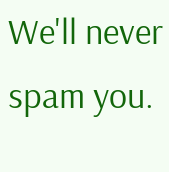We'll never spam you.